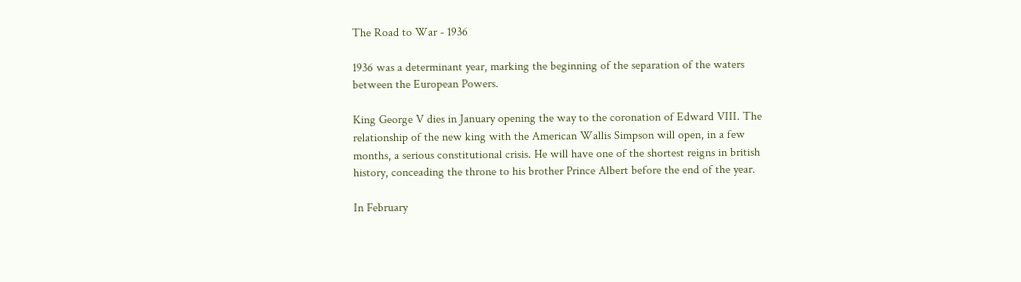The Road to War - 1936

1936 was a determinant year, marking the beginning of the separation of the waters between the European Powers.

King George V dies in January opening the way to the coronation of Edward VIII. The relationship of the new king with the American Wallis Simpson will open, in a few months, a serious constitutional crisis. He will have one of the shortest reigns in british history, conceading the throne to his brother Prince Albert before the end of the year.

In February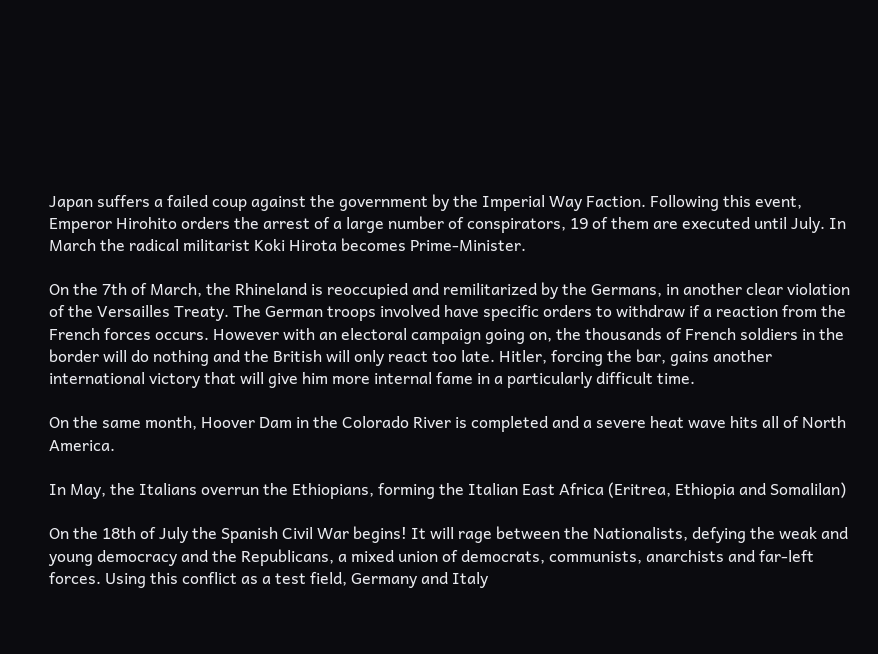Japan suffers a failed coup against the government by the Imperial Way Faction. Following this event, Emperor Hirohito orders the arrest of a large number of conspirators, 19 of them are executed until July. In March the radical militarist Koki Hirota becomes Prime-Minister.

On the 7th of March, the Rhineland is reoccupied and remilitarized by the Germans, in another clear violation of the Versailles Treaty. The German troops involved have specific orders to withdraw if a reaction from the French forces occurs. However with an electoral campaign going on, the thousands of French soldiers in the border will do nothing and the British will only react too late. Hitler, forcing the bar, gains another international victory that will give him more internal fame in a particularly difficult time.

On the same month, Hoover Dam in the Colorado River is completed and a severe heat wave hits all of North America.

In May, the Italians overrun the Ethiopians, forming the Italian East Africa (Eritrea, Ethiopia and Somalilan)

On the 18th of July the Spanish Civil War begins! It will rage between the Nationalists, defying the weak and young democracy and the Republicans, a mixed union of democrats, communists, anarchists and far-left forces. Using this conflict as a test field, Germany and Italy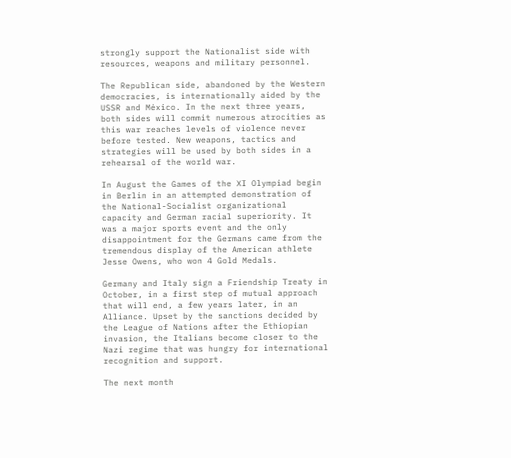strongly support the Nationalist side with resources, weapons and military personnel.

The Republican side, abandoned by the Western democracies, is internationally aided by the USSR and México. In the next three years, both sides will commit numerous atrocities as this war reaches levels of violence never before tested. New weapons, tactics and strategies will be used by both sides in a rehearsal of the world war.

In August the Games of the XI Olympiad begin in Berlin in an attempted demonstration of the National-Socialist organizational capacity and German racial superiority. It was a major sports event and the only disappointment for the Germans came from the tremendous display of the American athlete Jesse Owens, who won 4 Gold Medals.

Germany and Italy sign a Friendship Treaty in October, in a first step of mutual approach that will end, a few years later, in an Alliance. Upset by the sanctions decided by the League of Nations after the Ethiopian invasion, the Italians become closer to the Nazi regime that was hungry for international recognition and support.

The next month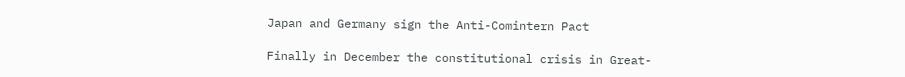Japan and Germany sign the Anti-Comintern Pact

Finally in December the constitutional crisis in Great-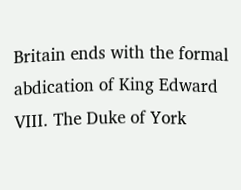Britain ends with the formal abdication of King Edward VIII. The Duke of York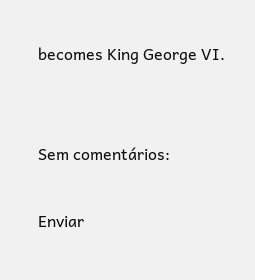becomes King George VI.


Sem comentários:

Enviar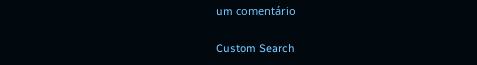um comentário

Custom Search